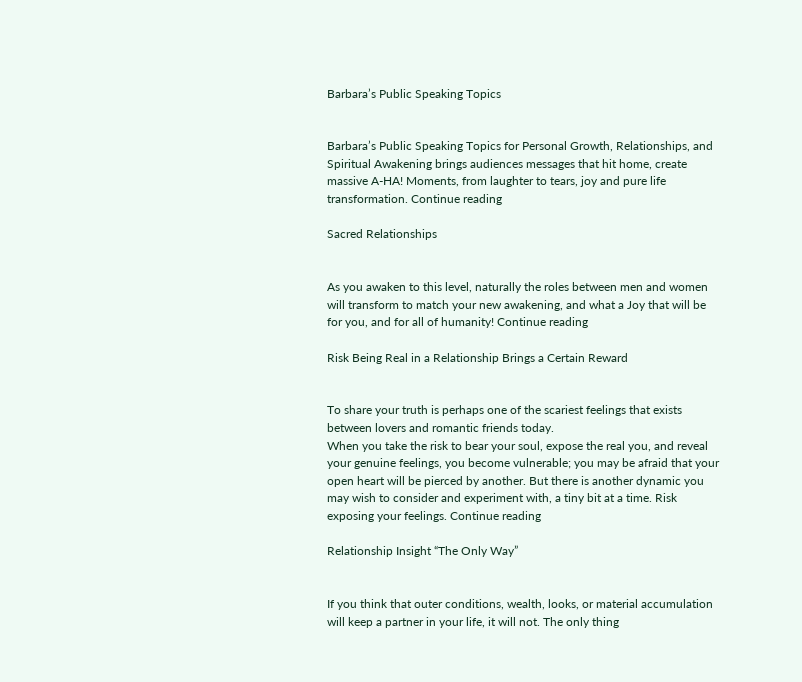Barbara’s Public Speaking Topics


Barbara’s Public Speaking Topics for Personal Growth, Relationships, and Spiritual Awakening brings audiences messages that hit home, create massive A-HA! Moments, from laughter to tears, joy and pure life transformation. Continue reading

Sacred Relationships


As you awaken to this level, naturally the roles between men and women will transform to match your new awakening, and what a Joy that will be for you, and for all of humanity! Continue reading

Risk Being Real in a Relationship Brings a Certain Reward


To share your truth is perhaps one of the scariest feelings that exists between lovers and romantic friends today.
When you take the risk to bear your soul, expose the real you, and reveal your genuine feelings, you become vulnerable; you may be afraid that your open heart will be pierced by another. But there is another dynamic you may wish to consider and experiment with, a tiny bit at a time. Risk exposing your feelings. Continue reading

Relationship Insight “The Only Way”


If you think that outer conditions, wealth, looks, or material accumulation will keep a partner in your life, it will not. The only thing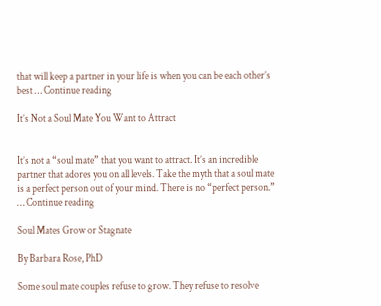that will keep a partner in your life is when you can be each other’s best … Continue reading

It’s Not a Soul Mate You Want to Attract


It’s not a “soul mate” that you want to attract. It’s an incredible partner that adores you on all levels. Take the myth that a soul mate is a perfect person out of your mind. There is no “perfect person.” … Continue reading

Soul Mates Grow or Stagnate

By Barbara Rose, PhD

Some soul mate couples refuse to grow. They refuse to resolve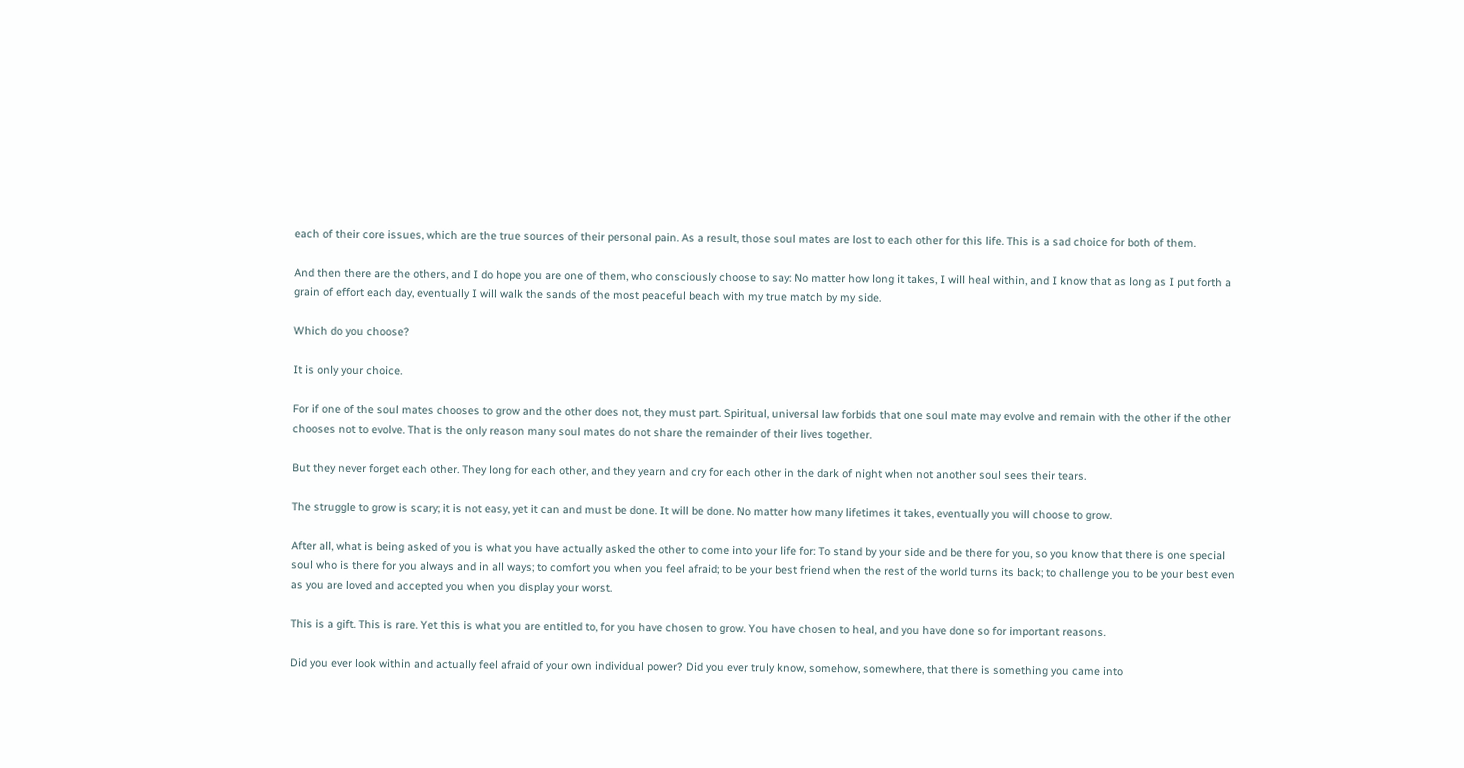each of their core issues, which are the true sources of their personal pain. As a result, those soul mates are lost to each other for this life. This is a sad choice for both of them.

And then there are the others, and I do hope you are one of them, who consciously choose to say: No matter how long it takes, I will heal within, and I know that as long as I put forth a grain of effort each day, eventually I will walk the sands of the most peaceful beach with my true match by my side.

Which do you choose?

It is only your choice.

For if one of the soul mates chooses to grow and the other does not, they must part. Spiritual, universal law forbids that one soul mate may evolve and remain with the other if the other chooses not to evolve. That is the only reason many soul mates do not share the remainder of their lives together.

But they never forget each other. They long for each other, and they yearn and cry for each other in the dark of night when not another soul sees their tears.

The struggle to grow is scary; it is not easy, yet it can and must be done. It will be done. No matter how many lifetimes it takes, eventually you will choose to grow.

After all, what is being asked of you is what you have actually asked the other to come into your life for: To stand by your side and be there for you, so you know that there is one special soul who is there for you always and in all ways; to comfort you when you feel afraid; to be your best friend when the rest of the world turns its back; to challenge you to be your best even as you are loved and accepted you when you display your worst.

This is a gift. This is rare. Yet this is what you are entitled to, for you have chosen to grow. You have chosen to heal, and you have done so for important reasons.

Did you ever look within and actually feel afraid of your own individual power? Did you ever truly know, somehow, somewhere, that there is something you came into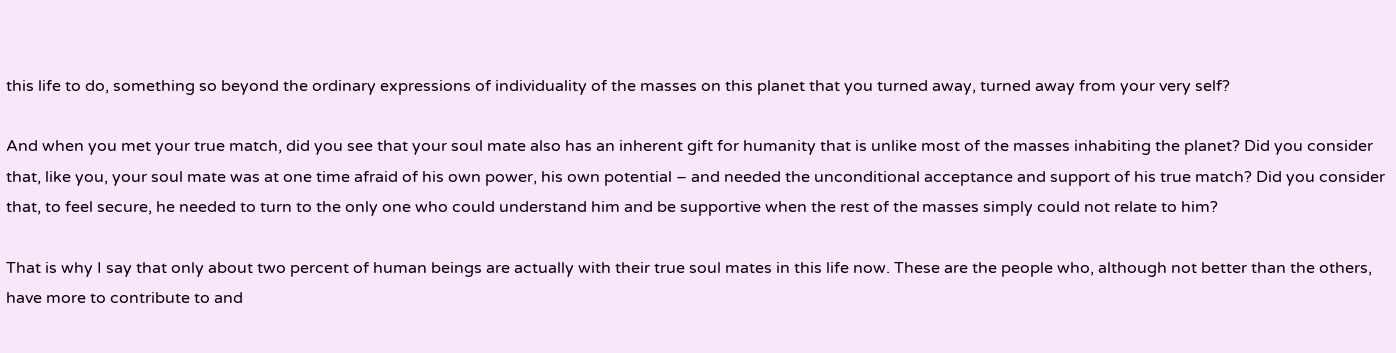this life to do, something so beyond the ordinary expressions of individuality of the masses on this planet that you turned away, turned away from your very self?

And when you met your true match, did you see that your soul mate also has an inherent gift for humanity that is unlike most of the masses inhabiting the planet? Did you consider that, like you, your soul mate was at one time afraid of his own power, his own potential – and needed the unconditional acceptance and support of his true match? Did you consider that, to feel secure, he needed to turn to the only one who could understand him and be supportive when the rest of the masses simply could not relate to him?

That is why I say that only about two percent of human beings are actually with their true soul mates in this life now. These are the people who, although not better than the others, have more to contribute to and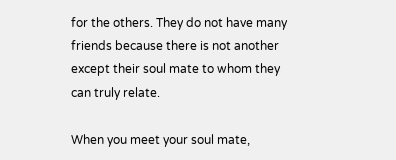for the others. They do not have many friends because there is not another except their soul mate to whom they can truly relate.

When you meet your soul mate,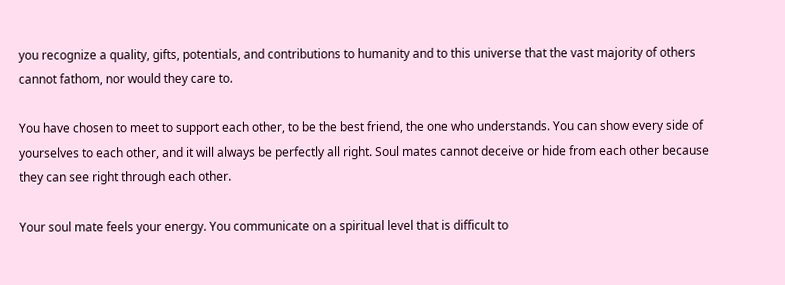you recognize a quality, gifts, potentials, and contributions to humanity and to this universe that the vast majority of others cannot fathom, nor would they care to.

You have chosen to meet to support each other, to be the best friend, the one who understands. You can show every side of yourselves to each other, and it will always be perfectly all right. Soul mates cannot deceive or hide from each other because they can see right through each other.

Your soul mate feels your energy. You communicate on a spiritual level that is difficult to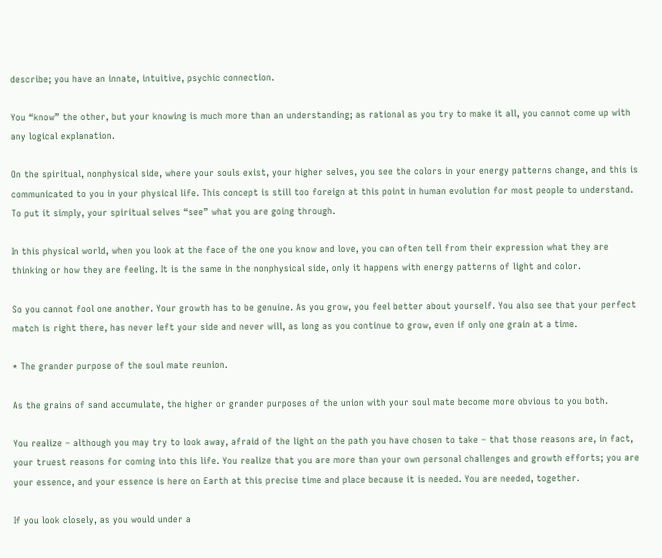describe; you have an innate, intuitive, psychic connection.

You “know” the other, but your knowing is much more than an understanding; as rational as you try to make it all, you cannot come up with any logical explanation.

On the spiritual, nonphysical side, where your souls exist, your higher selves, you see the colors in your energy patterns change, and this is communicated to you in your physical life. This concept is still too foreign at this point in human evolution for most people to understand. To put it simply, your spiritual selves “see” what you are going through.

In this physical world, when you look at the face of the one you know and love, you can often tell from their expression what they are thinking or how they are feeling. It is the same in the nonphysical side, only it happens with energy patterns of light and color.

So you cannot fool one another. Your growth has to be genuine. As you grow, you feel better about yourself. You also see that your perfect match is right there, has never left your side and never will, as long as you continue to grow, even if only one grain at a time.

* The grander purpose of the soul mate reunion.

As the grains of sand accumulate, the higher or grander purposes of the union with your soul mate become more obvious to you both.

You realize – although you may try to look away, afraid of the light on the path you have chosen to take – that those reasons are, in fact, your truest reasons for coming into this life. You realize that you are more than your own personal challenges and growth efforts; you are your essence, and your essence is here on Earth at this precise time and place because it is needed. You are needed, together.

If you look closely, as you would under a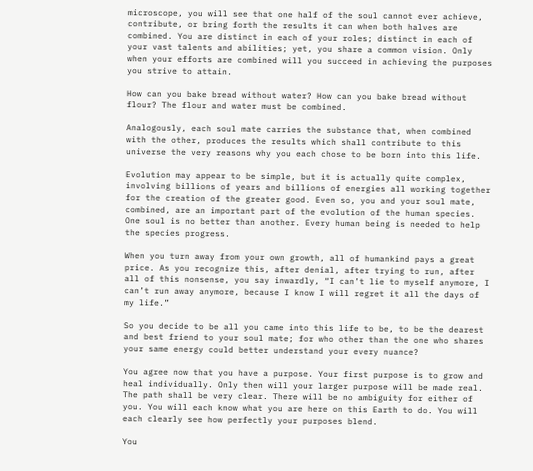microscope, you will see that one half of the soul cannot ever achieve, contribute, or bring forth the results it can when both halves are combined. You are distinct in each of your roles; distinct in each of your vast talents and abilities; yet, you share a common vision. Only when your efforts are combined will you succeed in achieving the purposes you strive to attain.

How can you bake bread without water? How can you bake bread without flour? The flour and water must be combined.

Analogously, each soul mate carries the substance that, when combined with the other, produces the results which shall contribute to this universe the very reasons why you each chose to be born into this life.

Evolution may appear to be simple, but it is actually quite complex, involving billions of years and billions of energies all working together for the creation of the greater good. Even so, you and your soul mate, combined, are an important part of the evolution of the human species. One soul is no better than another. Every human being is needed to help the species progress.

When you turn away from your own growth, all of humankind pays a great price. As you recognize this, after denial, after trying to run, after all of this nonsense, you say inwardly, “I can’t lie to myself anymore, I can’t run away anymore, because I know I will regret it all the days of my life.”

So you decide to be all you came into this life to be, to be the dearest and best friend to your soul mate; for who other than the one who shares your same energy could better understand your every nuance?

You agree now that you have a purpose. Your first purpose is to grow and heal individually. Only then will your larger purpose will be made real. The path shall be very clear. There will be no ambiguity for either of you. You will each know what you are here on this Earth to do. You will each clearly see how perfectly your purposes blend.

You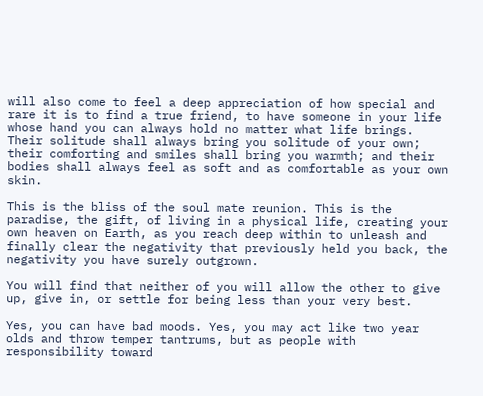will also come to feel a deep appreciation of how special and rare it is to find a true friend, to have someone in your life whose hand you can always hold no matter what life brings. Their solitude shall always bring you solitude of your own; their comforting and smiles shall bring you warmth; and their bodies shall always feel as soft and as comfortable as your own skin.

This is the bliss of the soul mate reunion. This is the paradise, the gift, of living in a physical life, creating your own heaven on Earth, as you reach deep within to unleash and finally clear the negativity that previously held you back, the negativity you have surely outgrown.

You will find that neither of you will allow the other to give up, give in, or settle for being less than your very best.

Yes, you can have bad moods. Yes, you may act like two year olds and throw temper tantrums, but as people with responsibility toward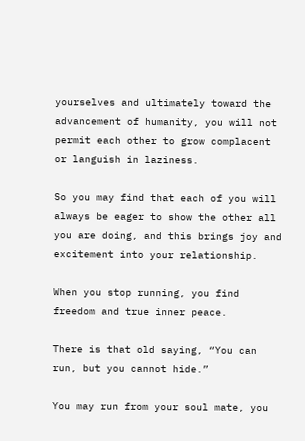yourselves and ultimately toward the advancement of humanity, you will not permit each other to grow complacent or languish in laziness.

So you may find that each of you will always be eager to show the other all you are doing, and this brings joy and excitement into your relationship.

When you stop running, you find freedom and true inner peace.

There is that old saying, “You can run, but you cannot hide.”

You may run from your soul mate, you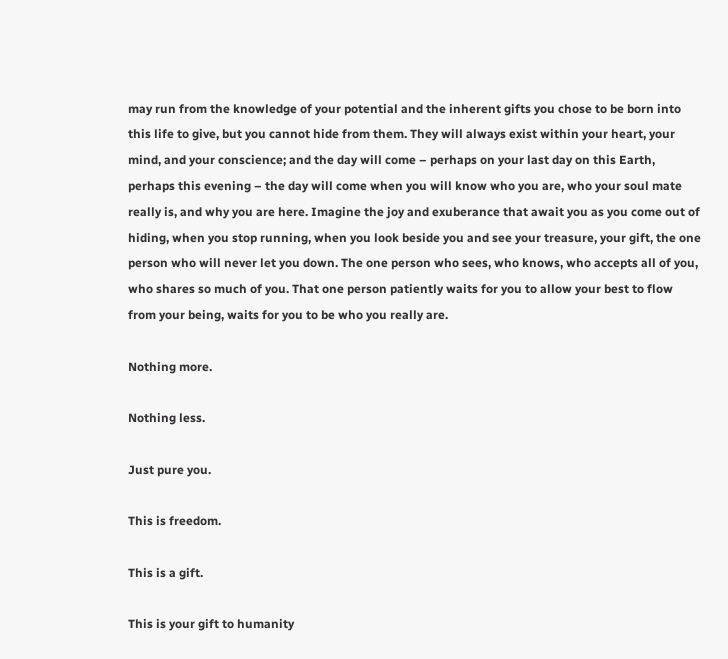may run from the knowledge of your potential and the inherent gifts you chose to be born into this life to give, but you cannot hide from them. They will always exist within your heart, your mind, and your conscience; and the day will come – perhaps on your last day on this Earth, perhaps this evening – the day will come when you will know who you are, who your soul mate really is, and why you are here. Imagine the joy and exuberance that await you as you come out of hiding, when you stop running, when you look beside you and see your treasure, your gift, the one person who will never let you down. The one person who sees, who knows, who accepts all of you, who shares so much of you. That one person patiently waits for you to allow your best to flow from your being, waits for you to be who you really are.

Nothing more.

Nothing less.

Just pure you.

This is freedom.

This is a gift.

This is your gift to humanity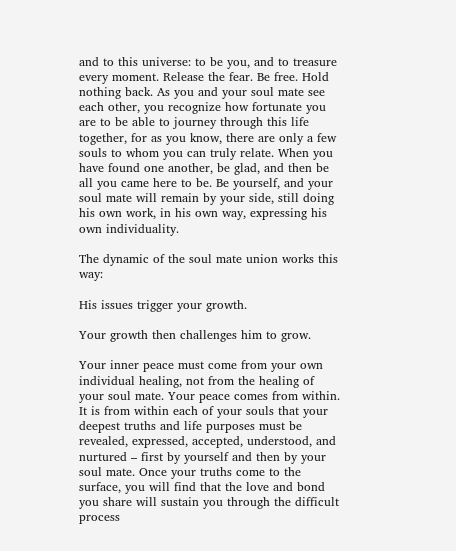and to this universe: to be you, and to treasure every moment. Release the fear. Be free. Hold nothing back. As you and your soul mate see each other, you recognize how fortunate you are to be able to journey through this life together, for as you know, there are only a few souls to whom you can truly relate. When you have found one another, be glad, and then be all you came here to be. Be yourself, and your soul mate will remain by your side, still doing his own work, in his own way, expressing his own individuality.

The dynamic of the soul mate union works this way:

His issues trigger your growth.

Your growth then challenges him to grow.

Your inner peace must come from your own individual healing, not from the healing of your soul mate. Your peace comes from within. It is from within each of your souls that your deepest truths and life purposes must be revealed, expressed, accepted, understood, and nurtured – first by yourself and then by your soul mate. Once your truths come to the surface, you will find that the love and bond you share will sustain you through the difficult process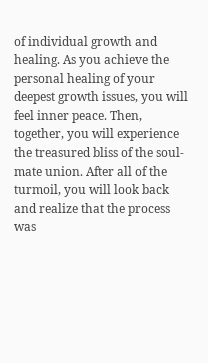of individual growth and healing. As you achieve the personal healing of your deepest growth issues, you will feel inner peace. Then, together, you will experience the treasured bliss of the soul-mate union. After all of the turmoil, you will look back and realize that the process was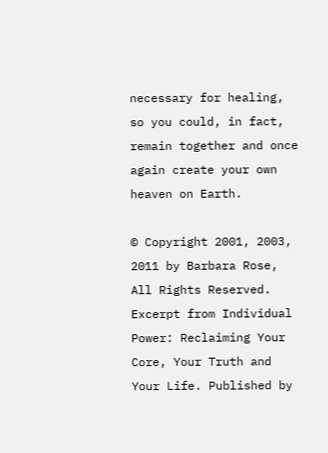necessary for healing, so you could, in fact, remain together and once again create your own heaven on Earth.

© Copyright 2001, 2003, 2011 by Barbara Rose, All Rights Reserved. Excerpt from Individual Power: Reclaiming Your Core, Your Truth and Your Life. Published by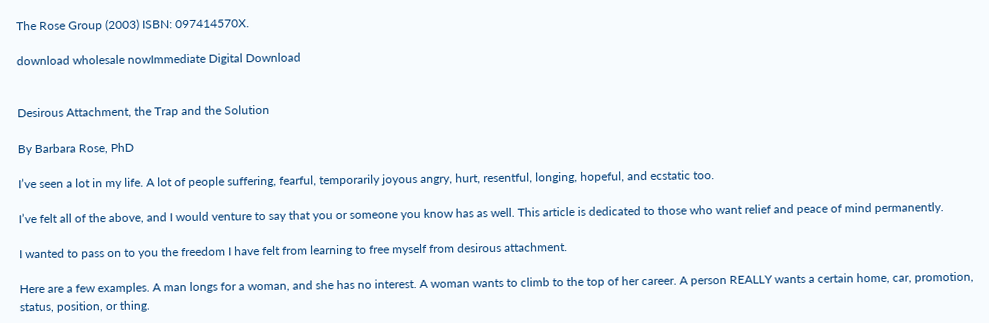The Rose Group (2003) ISBN: 097414570X.

download wholesale nowImmediate Digital Download


Desirous Attachment, the Trap and the Solution

By Barbara Rose, PhD

I’ve seen a lot in my life. A lot of people suffering, fearful, temporarily joyous angry, hurt, resentful, longing, hopeful, and ecstatic too.

I’ve felt all of the above, and I would venture to say that you or someone you know has as well. This article is dedicated to those who want relief and peace of mind permanently.

I wanted to pass on to you the freedom I have felt from learning to free myself from desirous attachment.

Here are a few examples. A man longs for a woman, and she has no interest. A woman wants to climb to the top of her career. A person REALLY wants a certain home, car, promotion, status, position, or thing.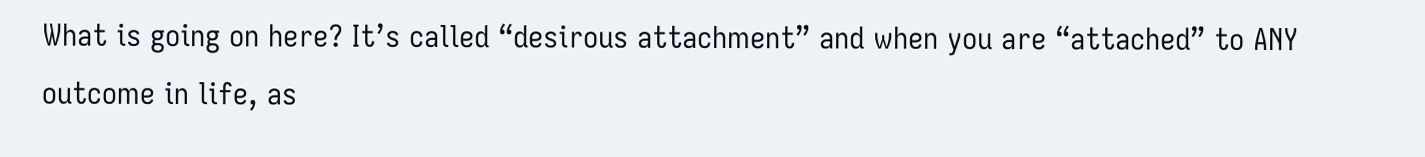What is going on here? It’s called “desirous attachment” and when you are “attached” to ANY outcome in life, as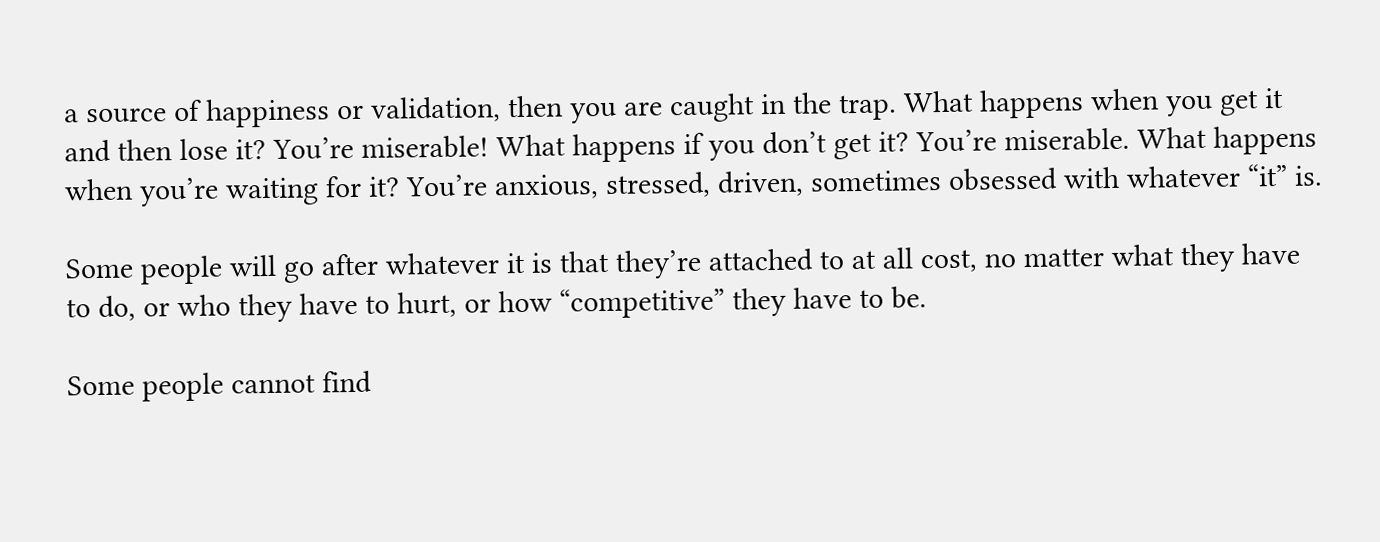a source of happiness or validation, then you are caught in the trap. What happens when you get it and then lose it? You’re miserable! What happens if you don’t get it? You’re miserable. What happens when you’re waiting for it? You’re anxious, stressed, driven, sometimes obsessed with whatever “it” is.

Some people will go after whatever it is that they’re attached to at all cost, no matter what they have to do, or who they have to hurt, or how “competitive” they have to be.

Some people cannot find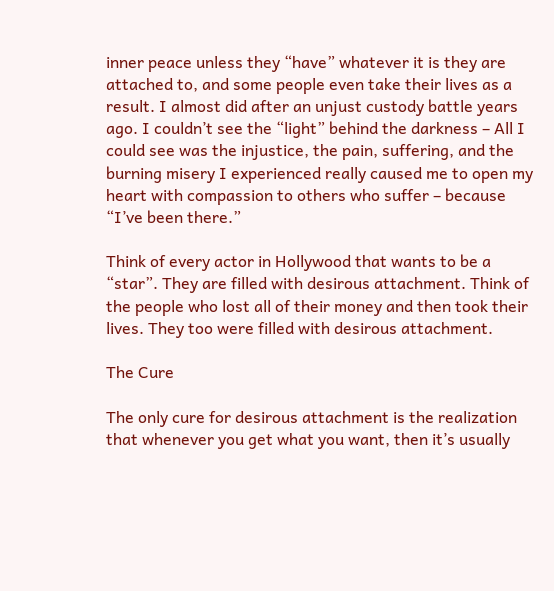inner peace unless they “have” whatever it is they are attached to, and some people even take their lives as a result. I almost did after an unjust custody battle years ago. I couldn’t see the “light” behind the darkness – All I could see was the injustice, the pain, suffering, and the burning misery I experienced really caused me to open my heart with compassion to others who suffer – because “I’ve been there.”

Think of every actor in Hollywood that wants to be a “star”. They are filled with desirous attachment. Think of the people who lost all of their money and then took their lives. They too were filled with desirous attachment.

The Cure

The only cure for desirous attachment is the realization that whenever you get what you want, then it’s usually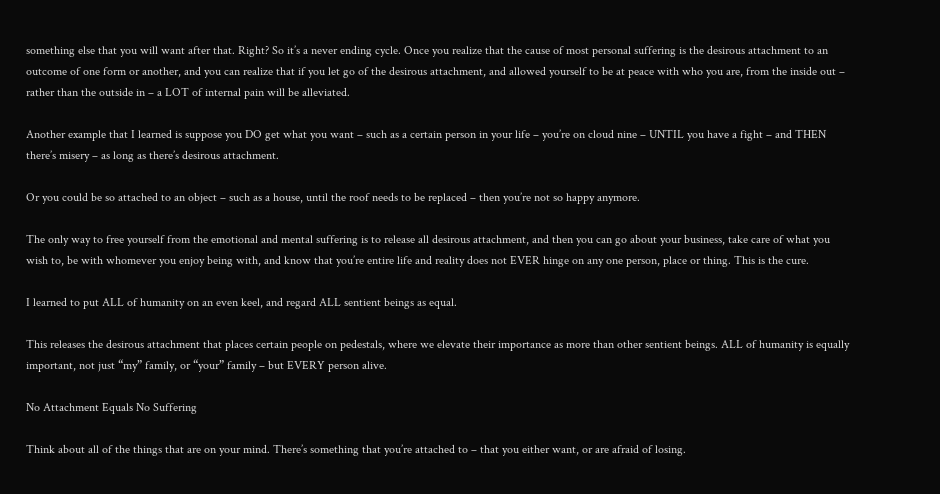something else that you will want after that. Right? So it’s a never ending cycle. Once you realize that the cause of most personal suffering is the desirous attachment to an outcome of one form or another, and you can realize that if you let go of the desirous attachment, and allowed yourself to be at peace with who you are, from the inside out – rather than the outside in – a LOT of internal pain will be alleviated.

Another example that I learned is suppose you DO get what you want – such as a certain person in your life – you’re on cloud nine – UNTIL you have a fight – and THEN there’s misery – as long as there’s desirous attachment.

Or you could be so attached to an object – such as a house, until the roof needs to be replaced – then you’re not so happy anymore.

The only way to free yourself from the emotional and mental suffering is to release all desirous attachment, and then you can go about your business, take care of what you wish to, be with whomever you enjoy being with, and know that you’re entire life and reality does not EVER hinge on any one person, place or thing. This is the cure.

I learned to put ALL of humanity on an even keel, and regard ALL sentient beings as equal.

This releases the desirous attachment that places certain people on pedestals, where we elevate their importance as more than other sentient beings. ALL of humanity is equally important, not just “my” family, or “your” family – but EVERY person alive.

No Attachment Equals No Suffering

Think about all of the things that are on your mind. There’s something that you’re attached to – that you either want, or are afraid of losing.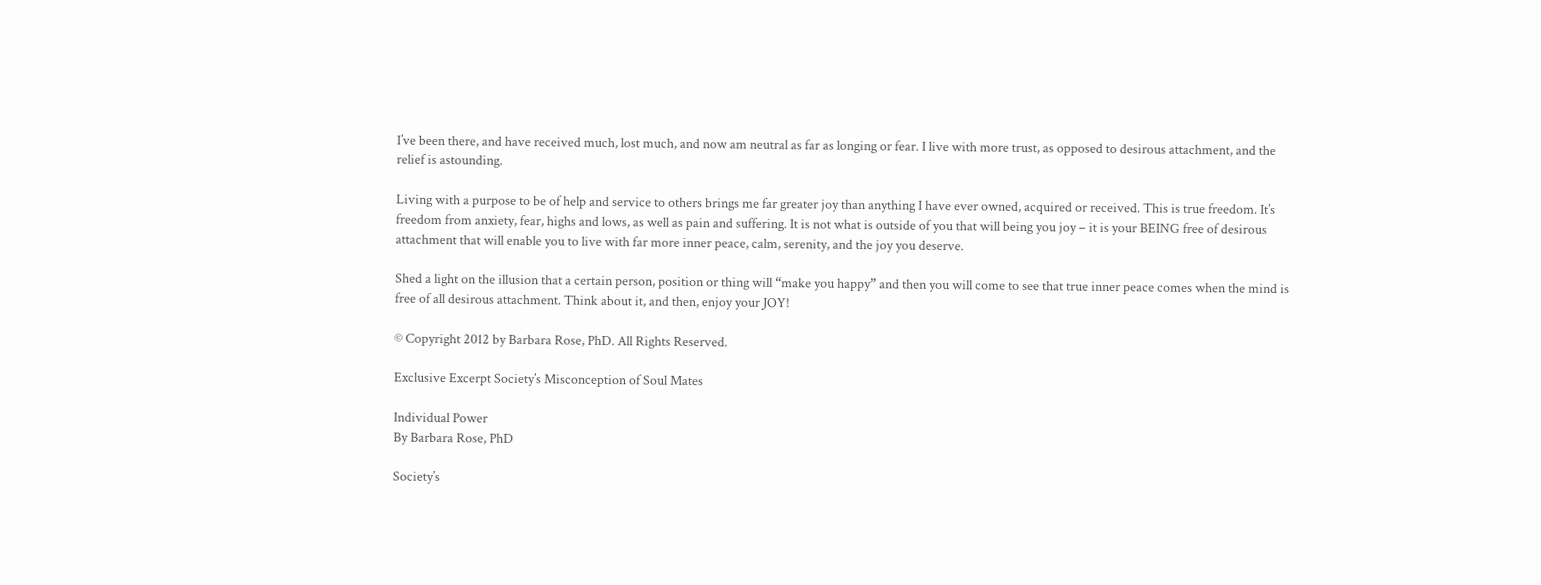I’ve been there, and have received much, lost much, and now am neutral as far as longing or fear. I live with more trust, as opposed to desirous attachment, and the relief is astounding.

Living with a purpose to be of help and service to others brings me far greater joy than anything I have ever owned, acquired or received. This is true freedom. It’s freedom from anxiety, fear, highs and lows, as well as pain and suffering. It is not what is outside of you that will being you joy – it is your BEING free of desirous attachment that will enable you to live with far more inner peace, calm, serenity, and the joy you deserve.

Shed a light on the illusion that a certain person, position or thing will “make you happy” and then you will come to see that true inner peace comes when the mind is free of all desirous attachment. Think about it, and then, enjoy your JOY!

© Copyright 2012 by Barbara Rose, PhD. All Rights Reserved.

Exclusive Excerpt Society’s Misconception of Soul Mates

Individual Power
By Barbara Rose, PhD

Society’s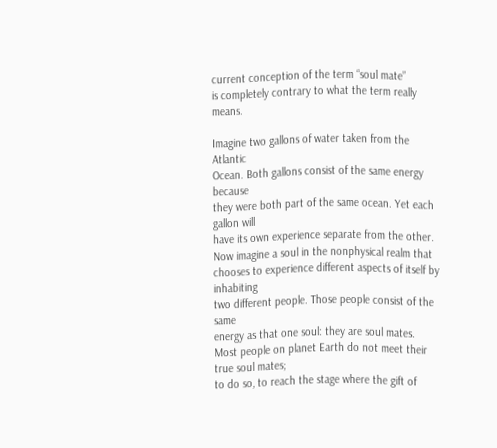current conception of the term “soul mate”
is completely contrary to what the term really means.

Imagine two gallons of water taken from the Atlantic
Ocean. Both gallons consist of the same energy because
they were both part of the same ocean. Yet each gallon will
have its own experience separate from the other.
Now imagine a soul in the nonphysical realm that
chooses to experience different aspects of itself by inhabiting
two different people. Those people consist of the same
energy as that one soul: they are soul mates.
Most people on planet Earth do not meet their true soul mates;
to do so, to reach the stage where the gift of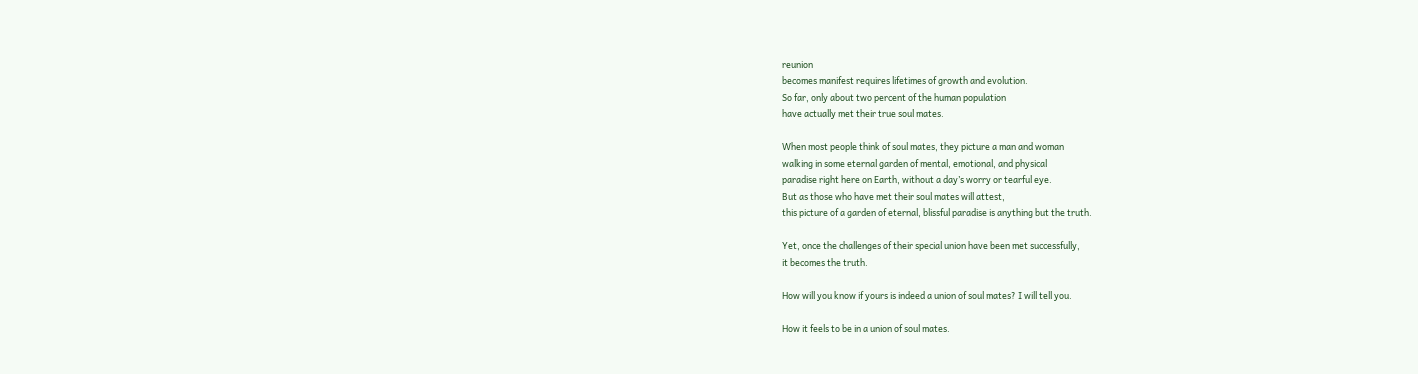reunion
becomes manifest requires lifetimes of growth and evolution.
So far, only about two percent of the human population
have actually met their true soul mates.

When most people think of soul mates, they picture a man and woman
walking in some eternal garden of mental, emotional, and physical
paradise right here on Earth, without a day’s worry or tearful eye.
But as those who have met their soul mates will attest,
this picture of a garden of eternal, blissful paradise is anything but the truth.

Yet, once the challenges of their special union have been met successfully,
it becomes the truth.

How will you know if yours is indeed a union of soul mates? I will tell you.

How it feels to be in a union of soul mates.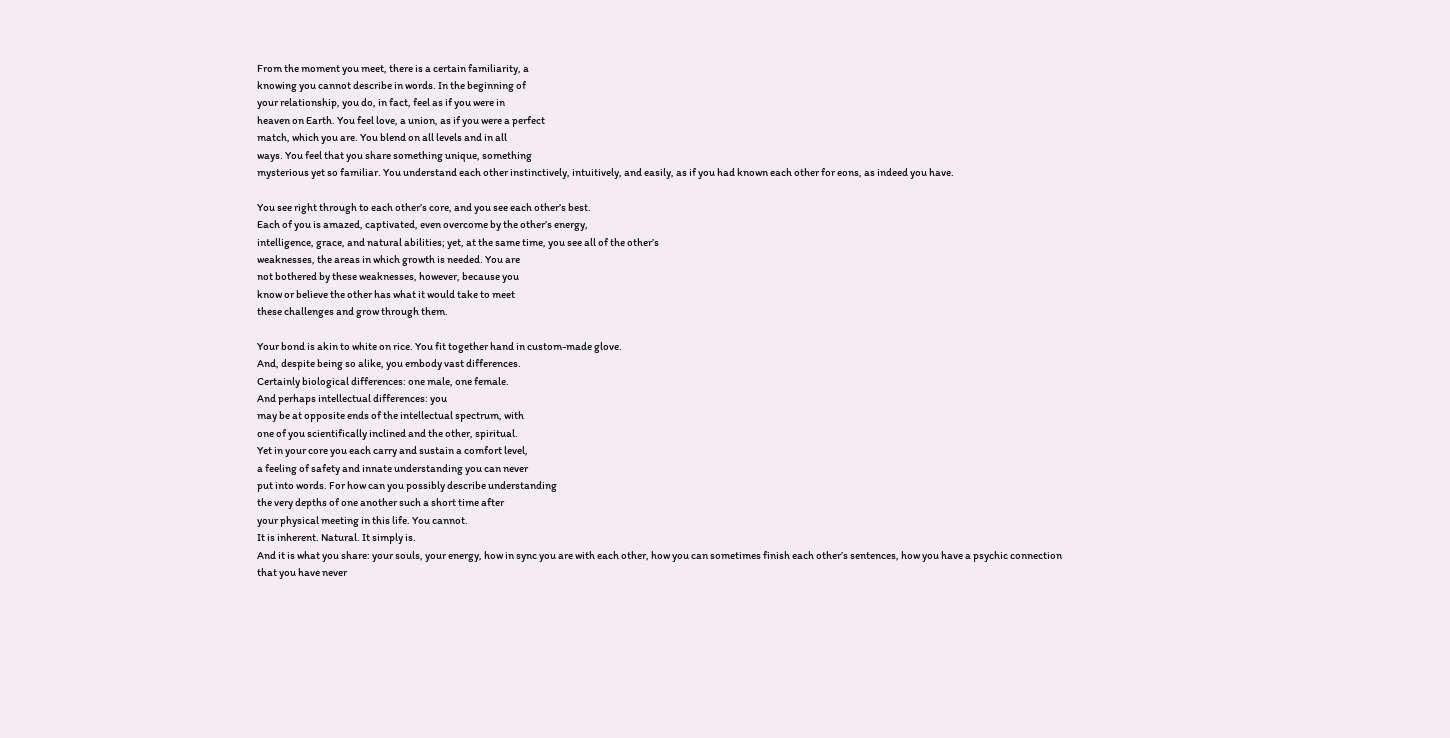From the moment you meet, there is a certain familiarity, a
knowing you cannot describe in words. In the beginning of
your relationship, you do, in fact, feel as if you were in
heaven on Earth. You feel love, a union, as if you were a perfect
match, which you are. You blend on all levels and in all
ways. You feel that you share something unique, something
mysterious yet so familiar. You understand each other instinctively, intuitively, and easily, as if you had known each other for eons, as indeed you have.

You see right through to each other’s core, and you see each other’s best.
Each of you is amazed, captivated, even overcome by the other’s energy,
intelligence, grace, and natural abilities; yet, at the same time, you see all of the other’s
weaknesses, the areas in which growth is needed. You are
not bothered by these weaknesses, however, because you
know or believe the other has what it would take to meet
these challenges and grow through them.

Your bond is akin to white on rice. You fit together hand in custom-made glove.
And, despite being so alike, you embody vast differences.
Certainly biological differences: one male, one female.
And perhaps intellectual differences: you
may be at opposite ends of the intellectual spectrum, with
one of you scientifically inclined and the other, spiritual.
Yet in your core you each carry and sustain a comfort level,
a feeling of safety and innate understanding you can never
put into words. For how can you possibly describe understanding
the very depths of one another such a short time after
your physical meeting in this life. You cannot.
It is inherent. Natural. It simply is.
And it is what you share: your souls, your energy, how in sync you are with each other, how you can sometimes finish each other’s sentences, how you have a psychic connection
that you have never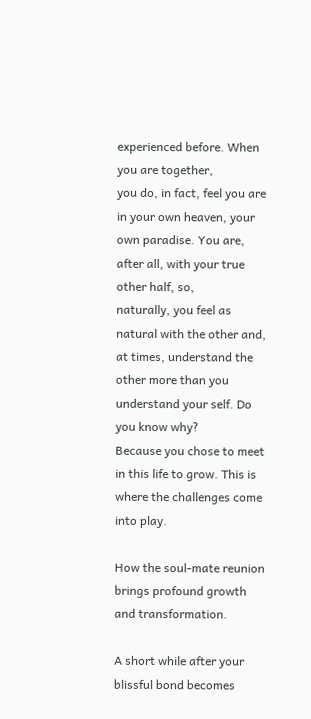experienced before. When you are together,
you do, in fact, feel you are in your own heaven, your
own paradise. You are, after all, with your true other half, so,
naturally, you feel as natural with the other and, at times, understand the other more than you understand your self. Do you know why?
Because you chose to meet in this life to grow. This is
where the challenges come into play.

How the soul-mate reunion brings profound growth and transformation.

A short while after your blissful bond becomes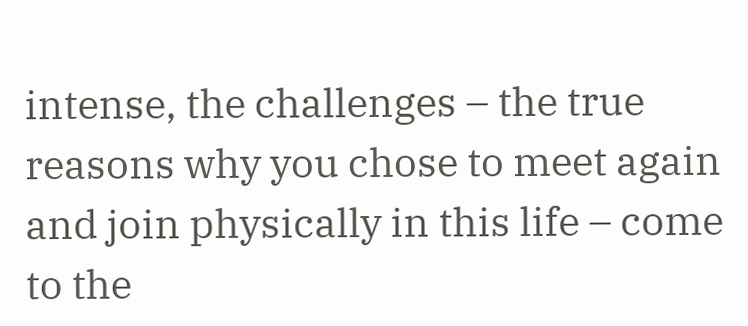intense, the challenges – the true reasons why you chose to meet again and join physically in this life – come to the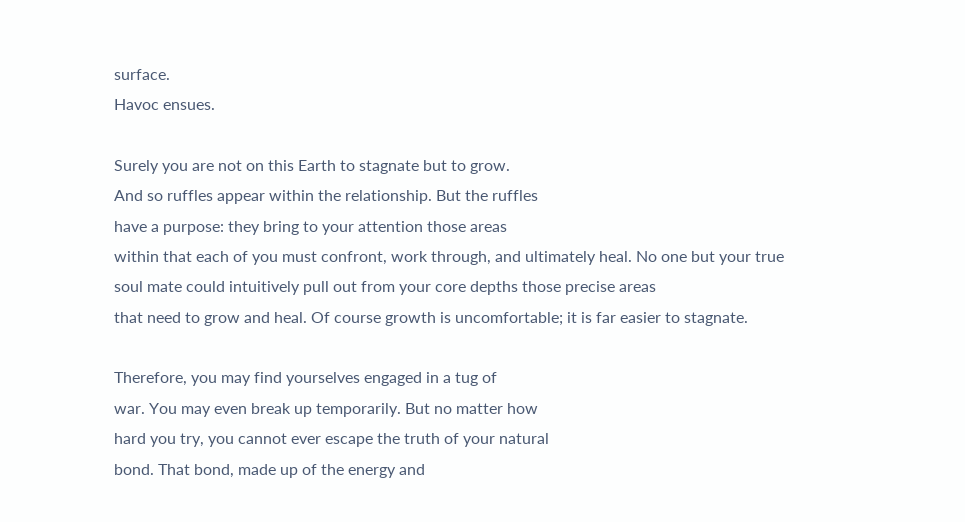surface.
Havoc ensues.

Surely you are not on this Earth to stagnate but to grow.
And so ruffles appear within the relationship. But the ruffles
have a purpose: they bring to your attention those areas
within that each of you must confront, work through, and ultimately heal. No one but your true soul mate could intuitively pull out from your core depths those precise areas
that need to grow and heal. Of course growth is uncomfortable; it is far easier to stagnate.

Therefore, you may find yourselves engaged in a tug of
war. You may even break up temporarily. But no matter how
hard you try, you cannot ever escape the truth of your natural
bond. That bond, made up of the energy and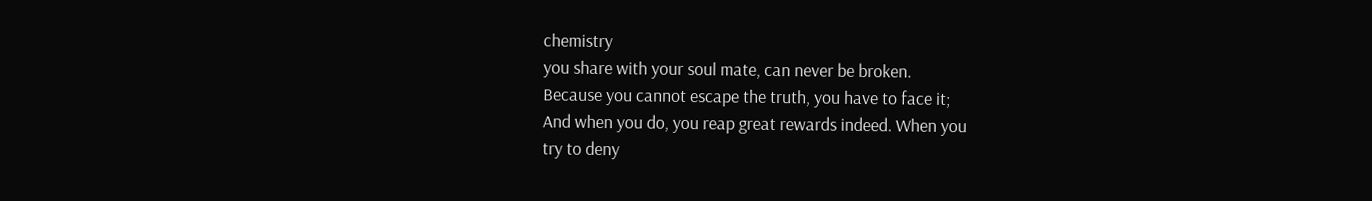chemistry
you share with your soul mate, can never be broken.
Because you cannot escape the truth, you have to face it;
And when you do, you reap great rewards indeed. When you
try to deny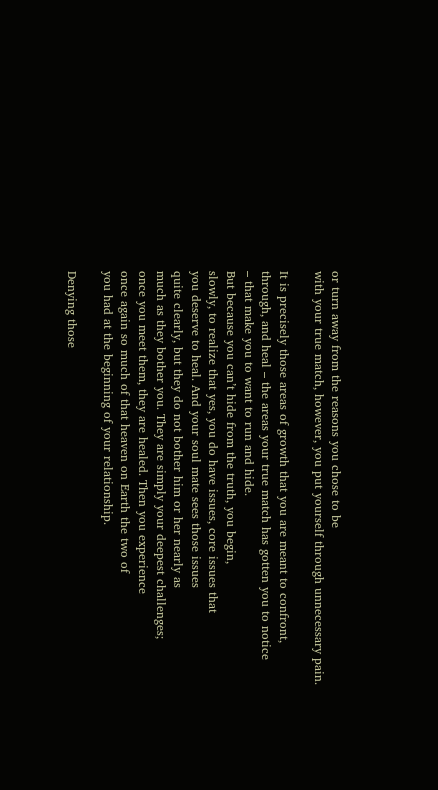or turn away from the reasons you chose to be
with your true match, however, you put yourself through unnecessary pain.

It is precisely those areas of growth that you are meant to confront,
through, and heal – the areas your true match has gotten you to notice
– that make you to want to run and hide.
But because you can’t hide from the truth, you begin,
slowly, to realize that yes, you do have issues, core issues that
you deserve to heal. And your soul mate sees those issues
quite clearly, but they do not bother him or her nearly as
much as they bother you. They are simply your deepest challenges;
once you meet them, they are healed. Then you experience
once again so much of that heaven on Earth the two of
you had at the beginning of your relationship.

Denying those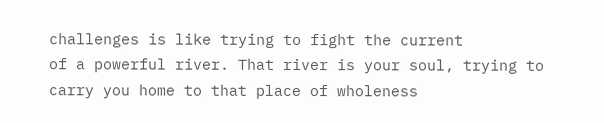challenges is like trying to fight the current
of a powerful river. That river is your soul, trying to
carry you home to that place of wholeness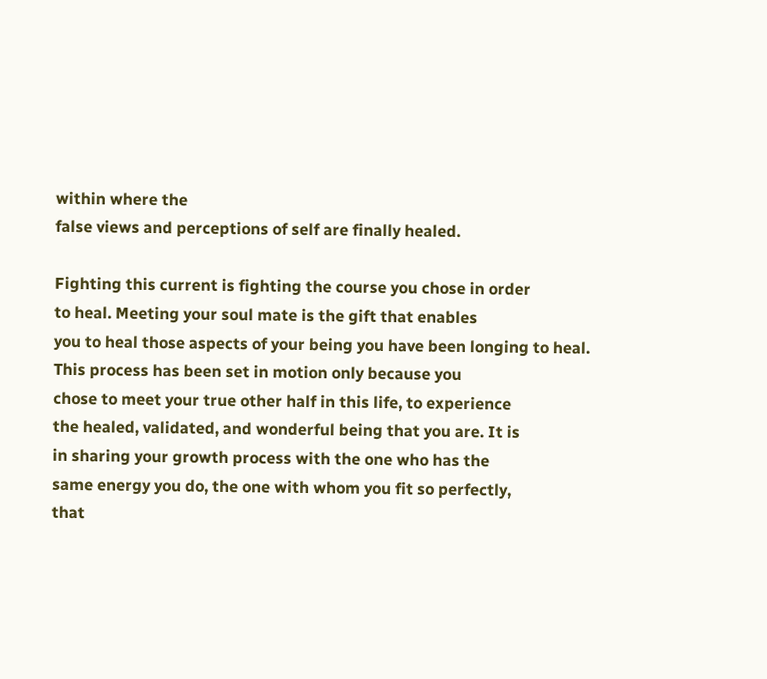within where the
false views and perceptions of self are finally healed.

Fighting this current is fighting the course you chose in order
to heal. Meeting your soul mate is the gift that enables
you to heal those aspects of your being you have been longing to heal.
This process has been set in motion only because you
chose to meet your true other half in this life, to experience
the healed, validated, and wonderful being that you are. It is
in sharing your growth process with the one who has the
same energy you do, the one with whom you fit so perfectly,
that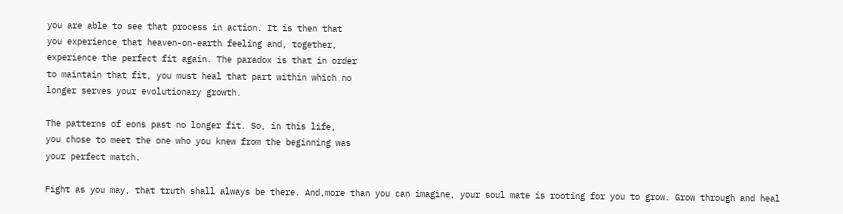you are able to see that process in action. It is then that
you experience that heaven-on-earth feeling and, together,
experience the perfect fit again. The paradox is that in order
to maintain that fit, you must heal that part within which no
longer serves your evolutionary growth.

The patterns of eons past no longer fit. So, in this life,
you chose to meet the one who you knew from the beginning was
your perfect match.

Fight as you may, that truth shall always be there. And,more than you can imagine, your soul mate is rooting for you to grow. Grow through and heal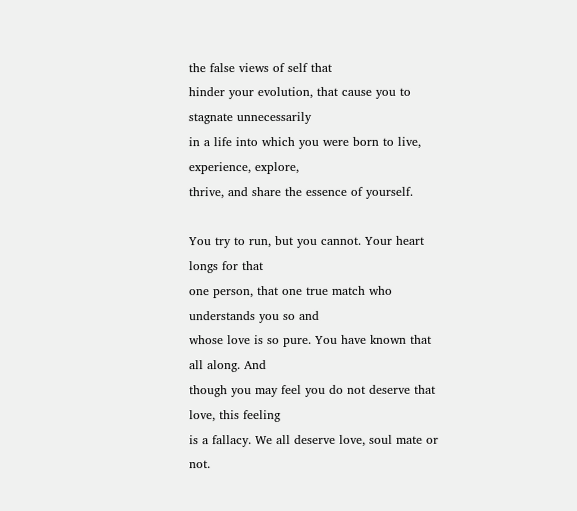the false views of self that
hinder your evolution, that cause you to stagnate unnecessarily
in a life into which you were born to live, experience, explore,
thrive, and share the essence of yourself.

You try to run, but you cannot. Your heart longs for that
one person, that one true match who understands you so and
whose love is so pure. You have known that all along. And
though you may feel you do not deserve that love, this feeling
is a fallacy. We all deserve love, soul mate or not.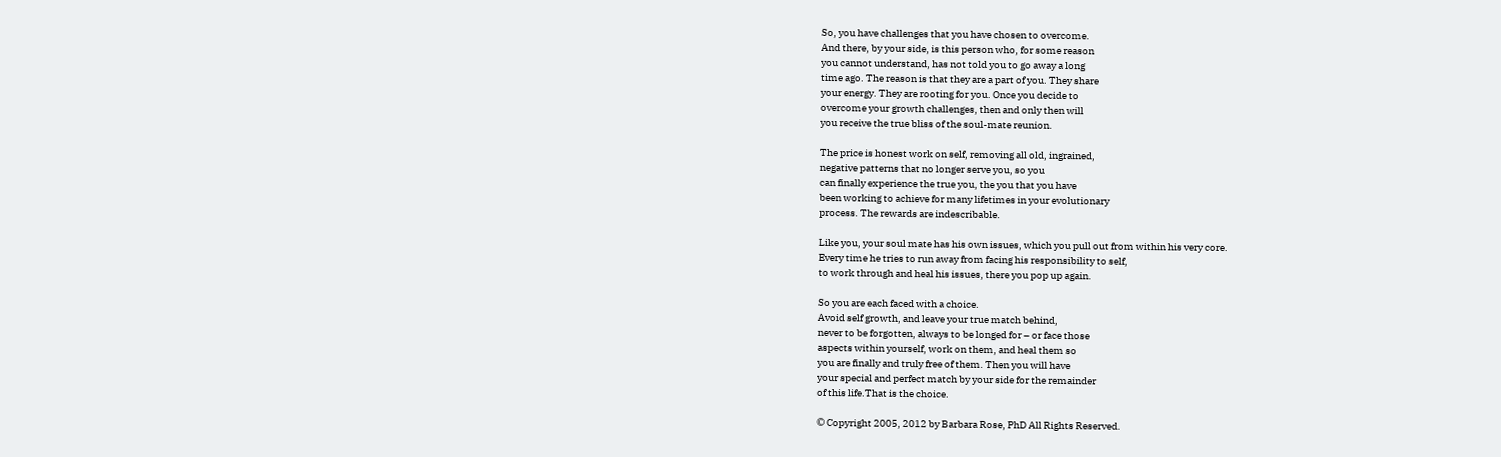So, you have challenges that you have chosen to overcome.
And there, by your side, is this person who, for some reason
you cannot understand, has not told you to go away a long
time ago. The reason is that they are a part of you. They share
your energy. They are rooting for you. Once you decide to
overcome your growth challenges, then and only then will
you receive the true bliss of the soul-mate reunion.

The price is honest work on self, removing all old, ingrained,
negative patterns that no longer serve you, so you
can finally experience the true you, the you that you have
been working to achieve for many lifetimes in your evolutionary
process. The rewards are indescribable.

Like you, your soul mate has his own issues, which you pull out from within his very core.
Every time he tries to run away from facing his responsibility to self,
to work through and heal his issues, there you pop up again.

So you are each faced with a choice.
Avoid self growth, and leave your true match behind,
never to be forgotten, always to be longed for – or face those
aspects within yourself, work on them, and heal them so
you are finally and truly free of them. Then you will have
your special and perfect match by your side for the remainder
of this life.That is the choice.

© Copyright 2005, 2012 by Barbara Rose, PhD All Rights Reserved.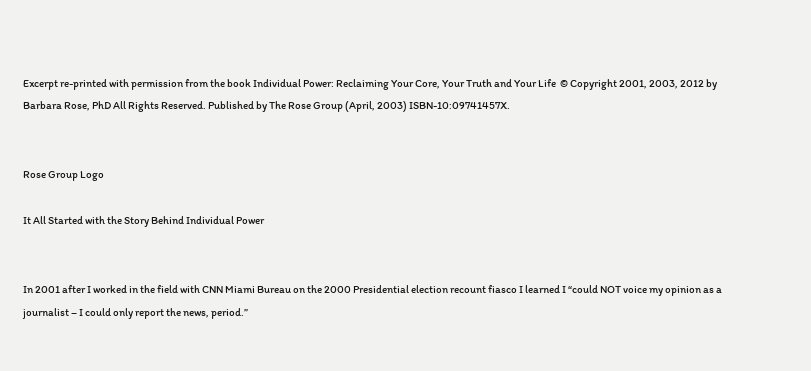Excerpt re-printed with permission from the book Individual Power: Reclaiming Your Core, Your Truth and Your Life  © Copyright 2001, 2003, 2012 by Barbara Rose, PhD All Rights Reserved. Published by The Rose Group (April, 2003) ISBN-10:09741457X.


Rose Group Logo

It All Started with the Story Behind Individual Power


In 2001 after I worked in the field with CNN Miami Bureau on the 2000 Presidential election recount fiasco I learned I “could NOT voice my opinion as a journalist – I could only report the news, period.”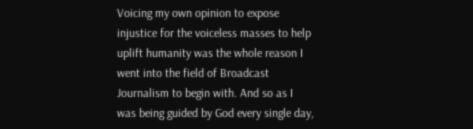Voicing my own opinion to expose injustice for the voiceless masses to help uplift humanity was the whole reason I went into the field of Broadcast Journalism to begin with. And so as I was being guided by God every single day,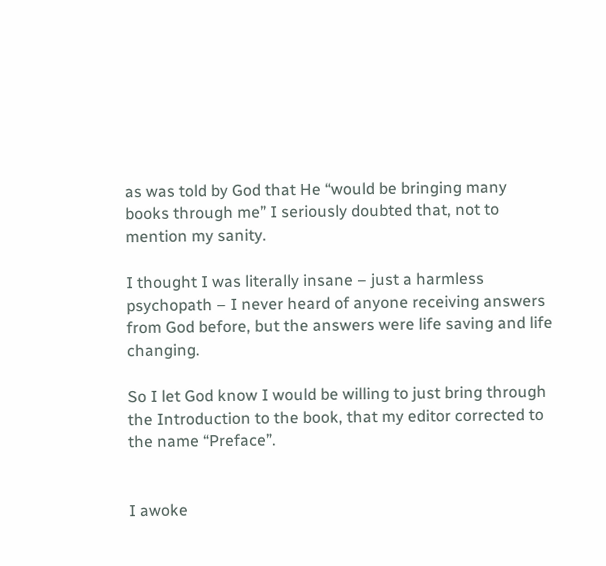as was told by God that He “would be bringing many books through me” I seriously doubted that, not to mention my sanity.

I thought I was literally insane – just a harmless psychopath – I never heard of anyone receiving answers from God before, but the answers were life saving and life changing.

So I let God know I would be willing to just bring through the Introduction to the book, that my editor corrected to the name “Preface”.


I awoke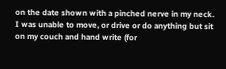on the date shown with a pinched nerve in my neck. I was unable to move, or drive or do anything but sit on my couch and hand write (for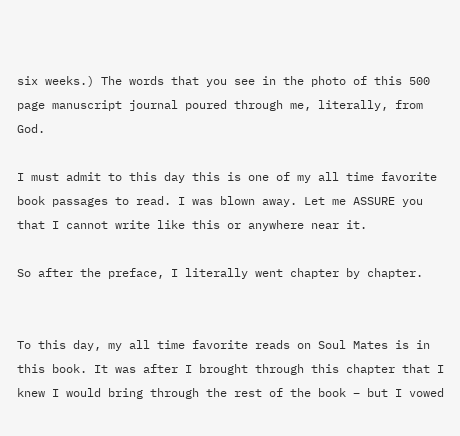six weeks.) The words that you see in the photo of this 500 page manuscript journal poured through me, literally, from God.

I must admit to this day this is one of my all time favorite book passages to read. I was blown away. Let me ASSURE you that I cannot write like this or anywhere near it.

So after the preface, I literally went chapter by chapter.


To this day, my all time favorite reads on Soul Mates is in this book. It was after I brought through this chapter that I knew I would bring through the rest of the book – but I vowed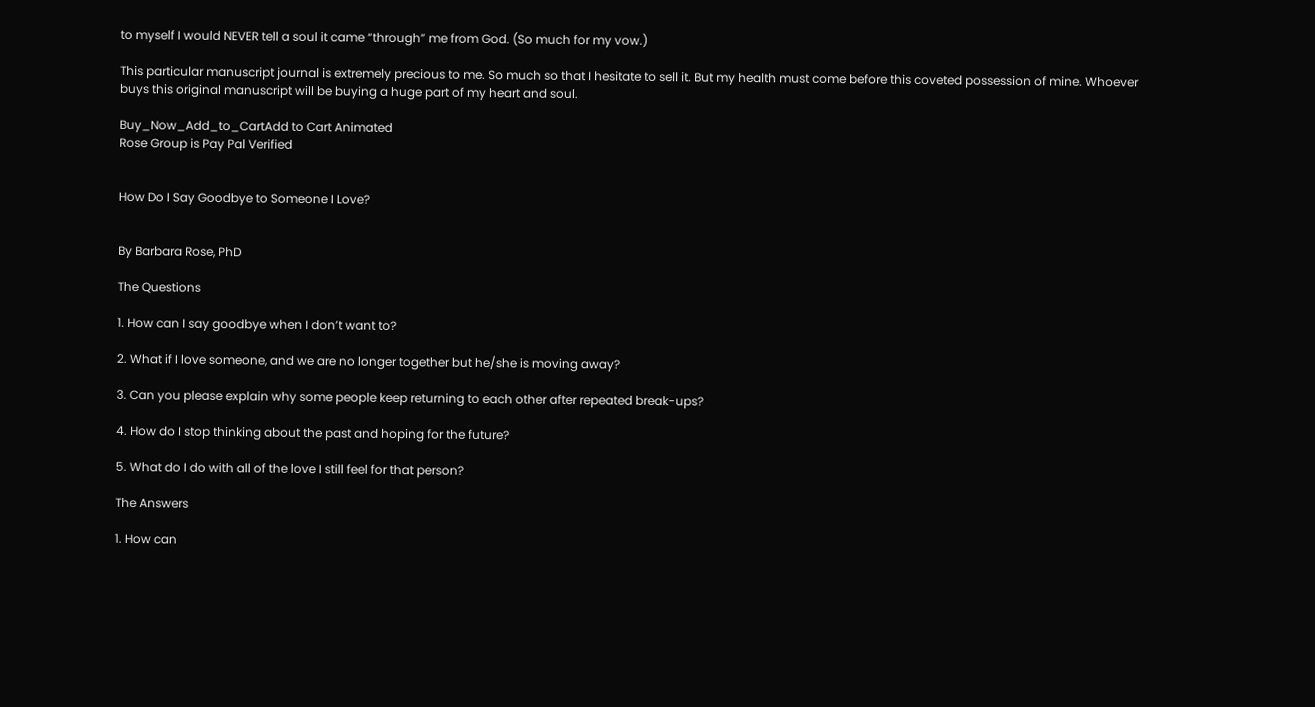to myself I would NEVER tell a soul it came “through” me from God. (So much for my vow.)

This particular manuscript journal is extremely precious to me. So much so that I hesitate to sell it. But my health must come before this coveted possession of mine. Whoever buys this original manuscript will be buying a huge part of my heart and soul.

Buy_Now_Add_to_CartAdd to Cart Animated
Rose Group is Pay Pal Verified


How Do I Say Goodbye to Someone I Love?


By Barbara Rose, PhD

The Questions

1. How can I say goodbye when I don’t want to?

2. What if I love someone, and we are no longer together but he/she is moving away?

3. Can you please explain why some people keep returning to each other after repeated break-ups?

4. How do I stop thinking about the past and hoping for the future?

5. What do I do with all of the love I still feel for that person?

The Answers

1. How can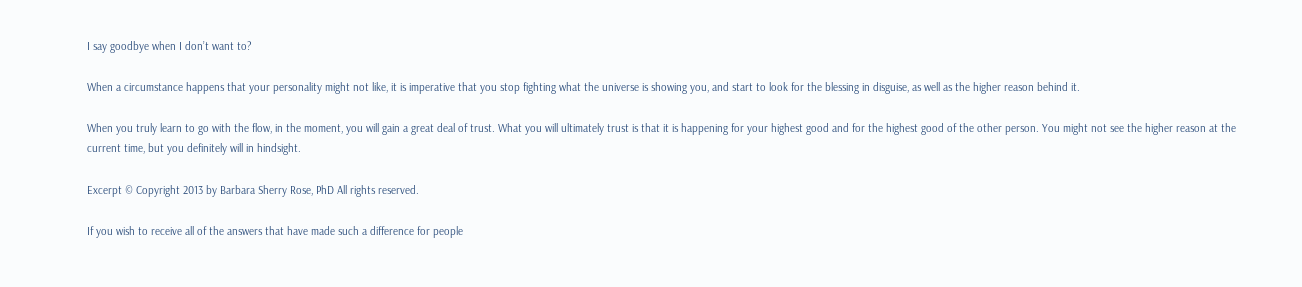I say goodbye when I don’t want to?

When a circumstance happens that your personality might not like, it is imperative that you stop fighting what the universe is showing you, and start to look for the blessing in disguise, as well as the higher reason behind it.

When you truly learn to go with the flow, in the moment, you will gain a great deal of trust. What you will ultimately trust is that it is happening for your highest good and for the highest good of the other person. You might not see the higher reason at the current time, but you definitely will in hindsight.

Excerpt © Copyright 2013 by Barbara Sherry Rose, PhD All rights reserved.

If you wish to receive all of the answers that have made such a difference for people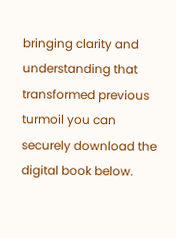bringing clarity and understanding that transformed previous turmoil you can securely download the digital book below.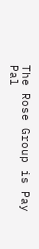The Rose Group is Pay Pal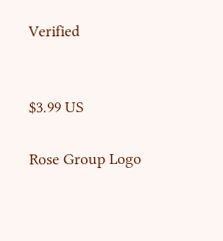Verified


$3.99 US

Rose Group Logo